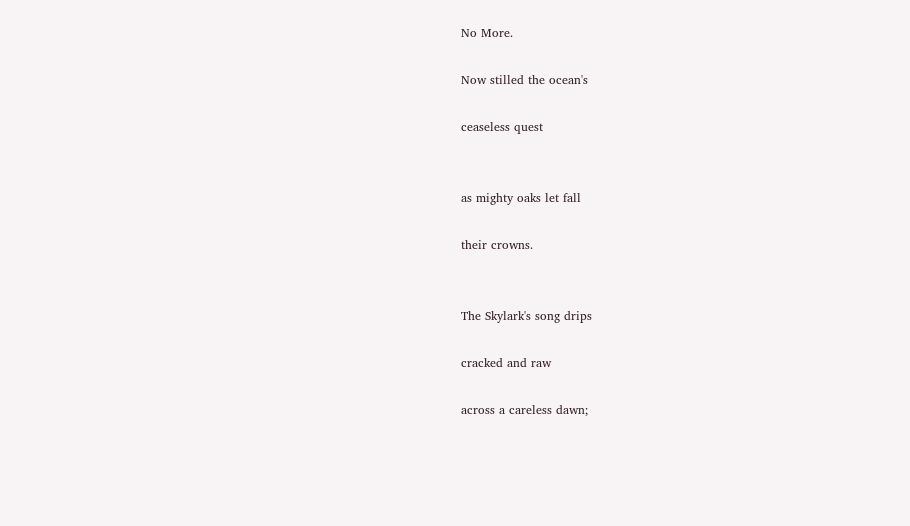No More.

Now stilled the ocean's

ceaseless quest


as mighty oaks let fall

their crowns.


The Skylark's song drips

cracked and raw

across a careless dawn;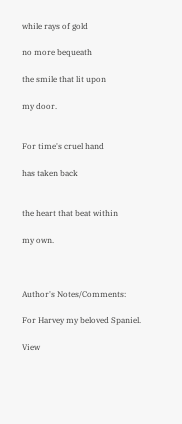while rays of gold

no more bequeath

the smile that lit upon

my door.


For time's cruel hand

has taken back


the heart that beat within

my own.



Author's Notes/Comments:

For Harvey my beloved Spaniel.

View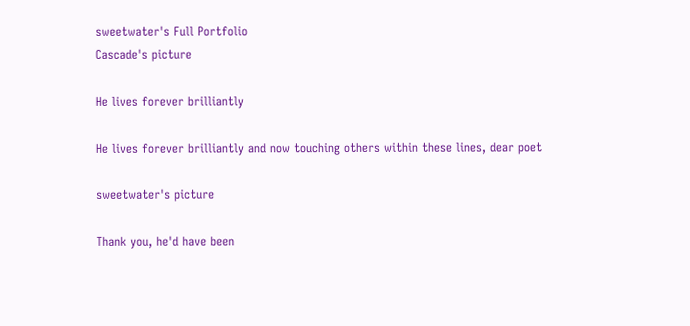sweetwater's Full Portfolio
Cascade's picture

He lives forever brilliantly

He lives forever brilliantly and now touching others within these lines, dear poet

sweetwater's picture

Thank you, he'd have been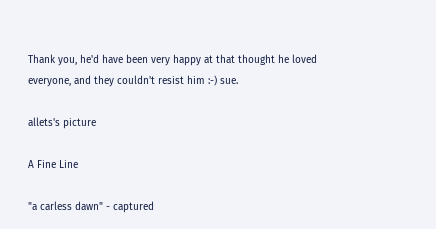Thank you, he'd have been very happy at that thought he loved everyone, and they couldn't resist him :-) sue.

allets's picture

A Fine Line

"a carless dawn" - captured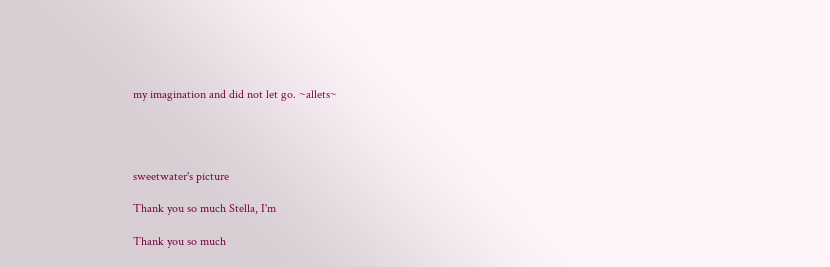my imagination and did not let go. ~allets~




sweetwater's picture

Thank you so much Stella, I'm

Thank you so much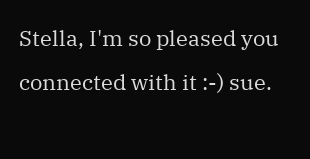Stella, I'm so pleased you connected with it :-) sue.